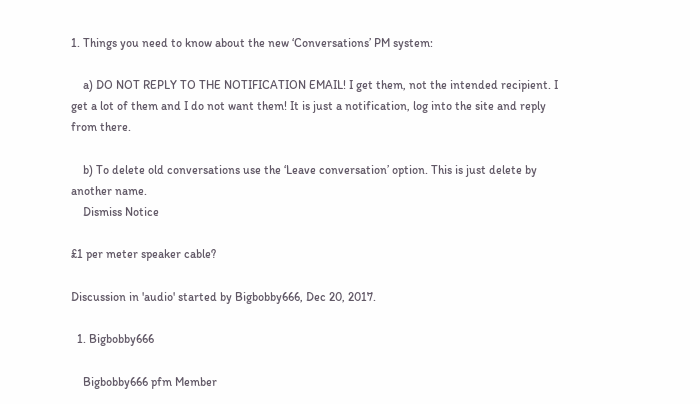1. Things you need to know about the new ‘Conversations’ PM system:

    a) DO NOT REPLY TO THE NOTIFICATION EMAIL! I get them, not the intended recipient. I get a lot of them and I do not want them! It is just a notification, log into the site and reply from there.

    b) To delete old conversations use the ‘Leave conversation’ option. This is just delete by another name.
    Dismiss Notice

£1 per meter speaker cable?

Discussion in 'audio' started by Bigbobby666, Dec 20, 2017.

  1. Bigbobby666

    Bigbobby666 pfm Member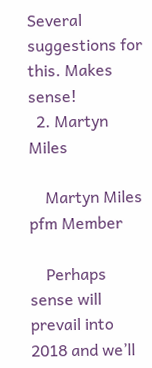Several suggestions for this. Makes sense!
  2. Martyn Miles

    Martyn Miles pfm Member

    Perhaps sense will prevail into 2018 and we’ll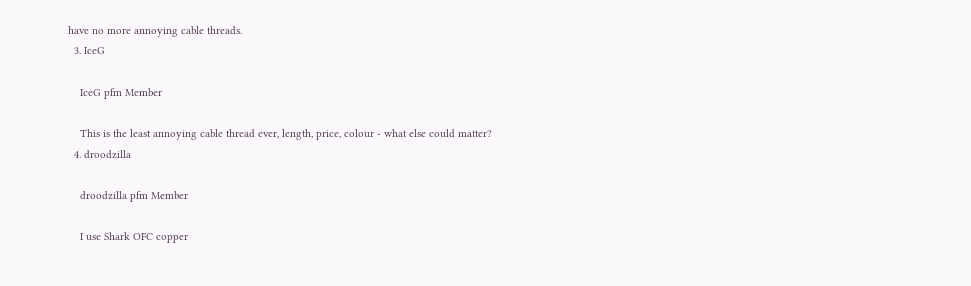have no more annoying cable threads.
  3. IceG

    IceG pfm Member

    This is the least annoying cable thread ever, length, price, colour - what else could matter?
  4. droodzilla

    droodzilla pfm Member

    I use Shark OFC copper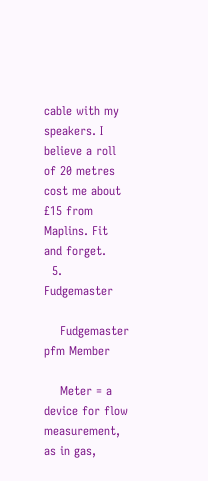cable with my speakers. I believe a roll of 20 metres cost me about £15 from Maplins. Fit and forget.
  5. Fudgemaster

    Fudgemaster pfm Member

    Meter = a device for flow measurement, as in gas,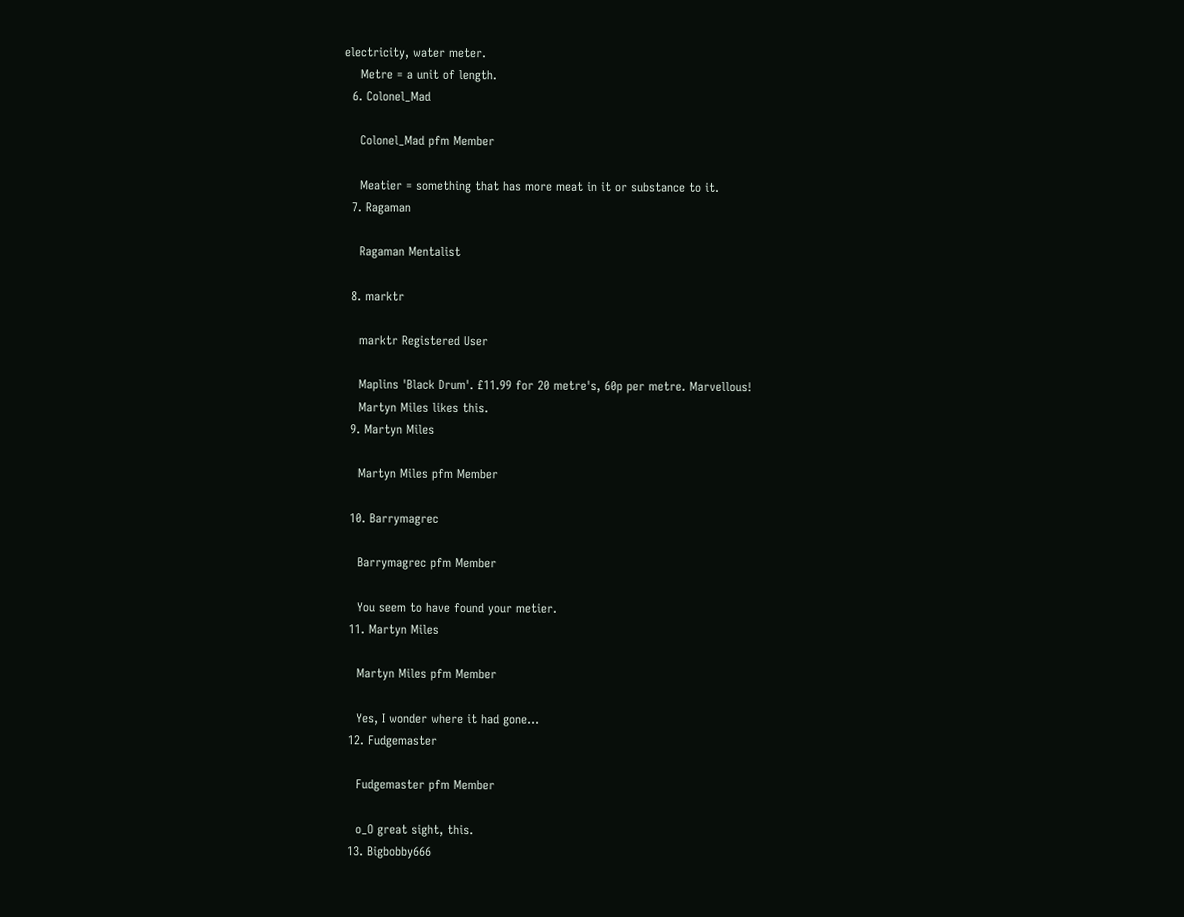electricity, water meter.
    Metre = a unit of length.
  6. Colonel_Mad

    Colonel_Mad pfm Member

    Meatier = something that has more meat in it or substance to it.
  7. Ragaman

    Ragaman Mentalist

  8. marktr

    marktr Registered User

    Maplins 'Black Drum'. £11.99 for 20 metre's, 60p per metre. Marvellous!
    Martyn Miles likes this.
  9. Martyn Miles

    Martyn Miles pfm Member

  10. Barrymagrec

    Barrymagrec pfm Member

    You seem to have found your metier.
  11. Martyn Miles

    Martyn Miles pfm Member

    Yes, I wonder where it had gone...
  12. Fudgemaster

    Fudgemaster pfm Member

    o_O great sight, this.
  13. Bigbobby666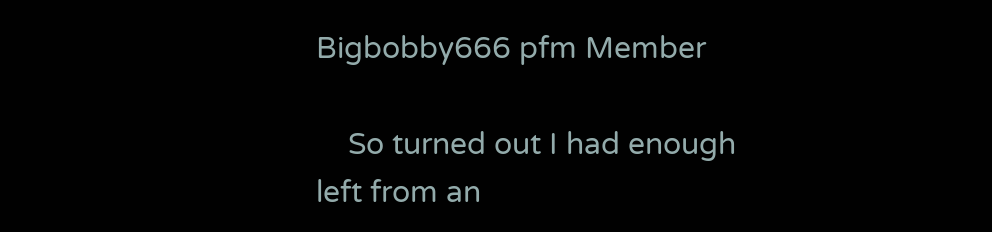Bigbobby666 pfm Member

    So turned out I had enough left from an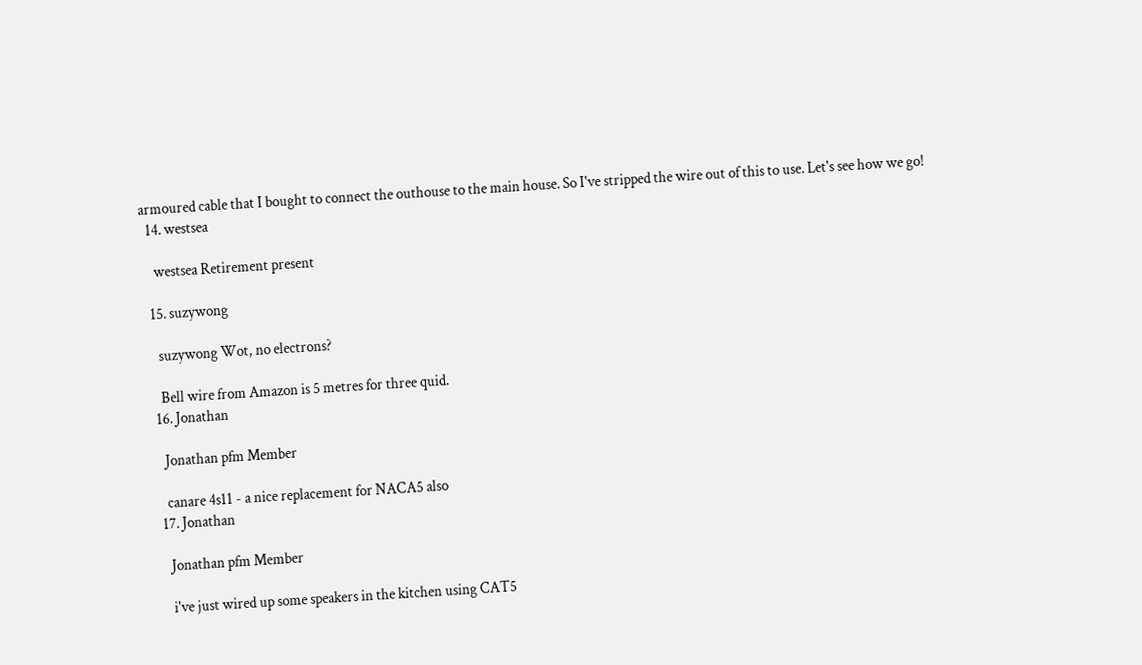armoured cable that I bought to connect the outhouse to the main house. So I've stripped the wire out of this to use. Let's see how we go!
  14. westsea

    westsea Retirement present

  15. suzywong

    suzywong Wot, no electrons?

    Bell wire from Amazon is 5 metres for three quid.
  16. Jonathan

    Jonathan pfm Member

    canare 4s11 - a nice replacement for NACA5 also
  17. Jonathan

    Jonathan pfm Member

    i've just wired up some speakers in the kitchen using CAT5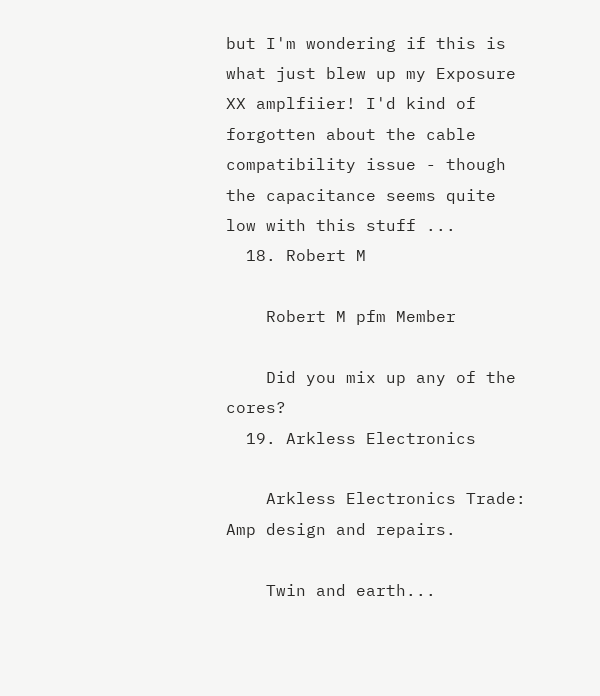but I'm wondering if this is what just blew up my Exposure XX amplfiier! I'd kind of forgotten about the cable compatibility issue - though the capacitance seems quite low with this stuff ...
  18. Robert M

    Robert M pfm Member

    Did you mix up any of the cores?
  19. Arkless Electronics

    Arkless Electronics Trade: Amp design and repairs.

    Twin and earth...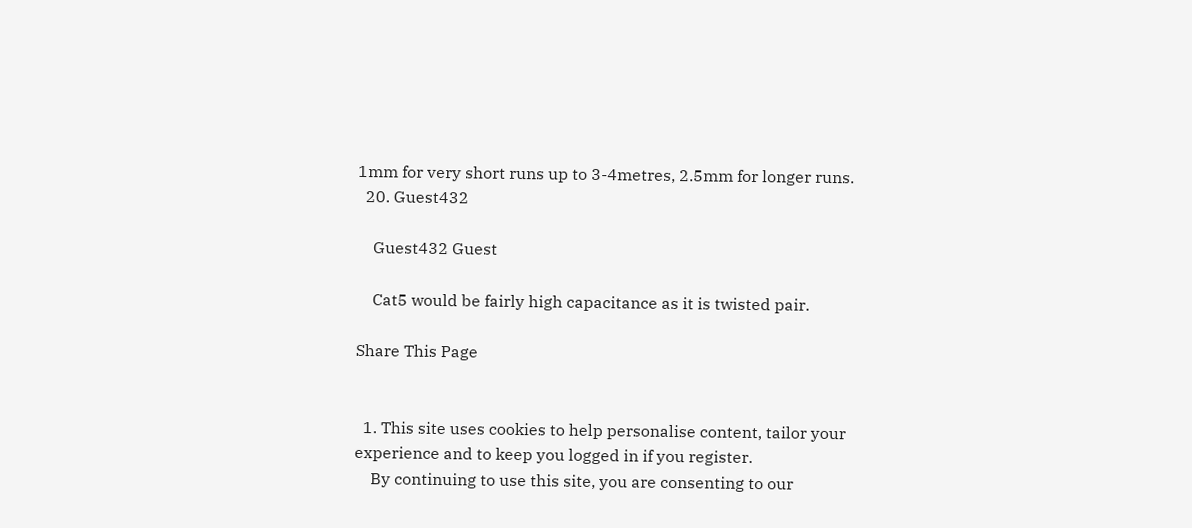1mm for very short runs up to 3-4metres, 2.5mm for longer runs.
  20. Guest432

    Guest432 Guest

    Cat5 would be fairly high capacitance as it is twisted pair.

Share This Page


  1. This site uses cookies to help personalise content, tailor your experience and to keep you logged in if you register.
    By continuing to use this site, you are consenting to our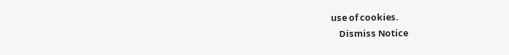use of cookies.
    Dismiss Notice